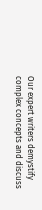Our expert writers demystify complex concepts and discuss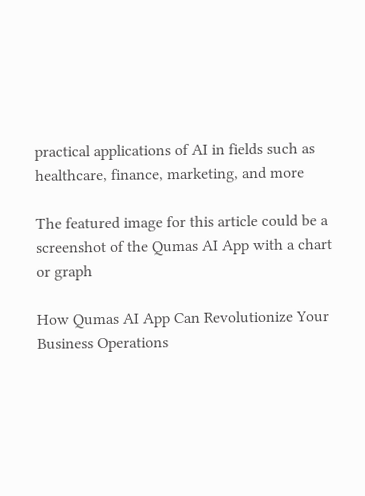practical applications of AI in fields such as healthcare, finance, marketing, and more

The featured image for this article could be a screenshot of the Qumas AI App with a chart or graph

How Qumas AI App Can Revolutionize Your Business Operations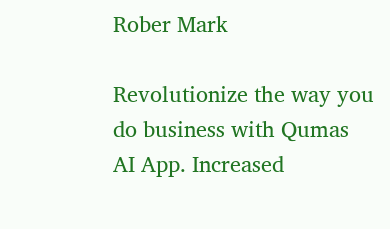Rober Mark

Revolutionize the way you do business with Qumas AI App. Increased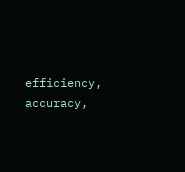efficiency, accuracy,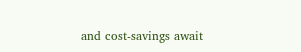and cost-savings await